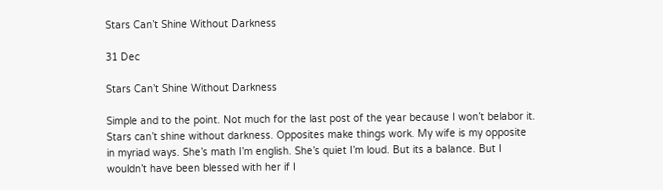Stars Can’t Shine Without Darkness

31 Dec

Stars Can’t Shine Without Darkness

Simple and to the point. Not much for the last post of the year because I won’t belabor it. Stars can’t shine without darkness. Opposites make things work. My wife is my opposite in myriad ways. She’s math I’m english. She’s quiet I’m loud. But its a balance. But I wouldn’t have been blessed with her if I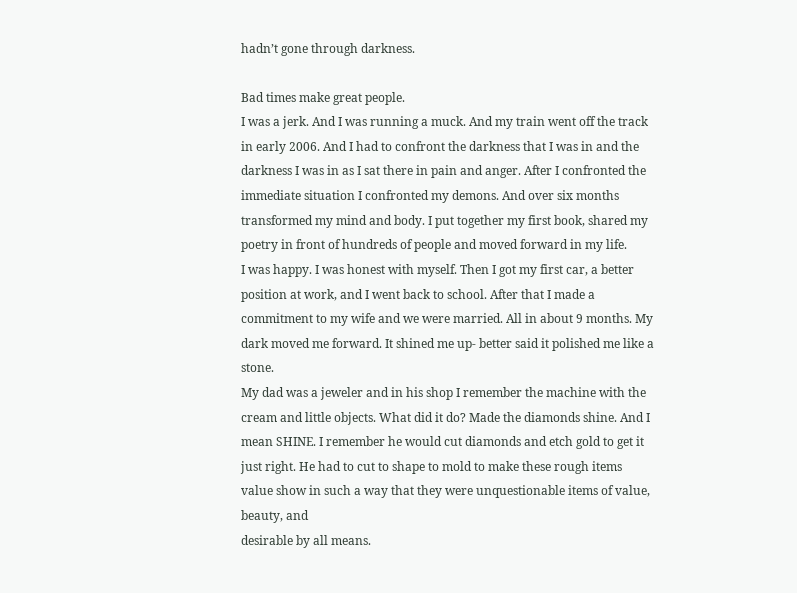hadn’t gone through darkness.

Bad times make great people.
I was a jerk. And I was running a muck. And my train went off the track in early 2006. And I had to confront the darkness that I was in and the darkness I was in as I sat there in pain and anger. After I confronted the immediate situation I confronted my demons. And over six months transformed my mind and body. I put together my first book, shared my poetry in front of hundreds of people and moved forward in my life.
I was happy. I was honest with myself. Then I got my first car, a better position at work, and I went back to school. After that I made a commitment to my wife and we were married. All in about 9 months. My dark moved me forward. It shined me up- better said it polished me like a stone.
My dad was a jeweler and in his shop I remember the machine with the cream and little objects. What did it do? Made the diamonds shine. And I mean SHINE. I remember he would cut diamonds and etch gold to get it just right. He had to cut to shape to mold to make these rough items value show in such a way that they were unquestionable items of value, beauty, and
desirable by all means.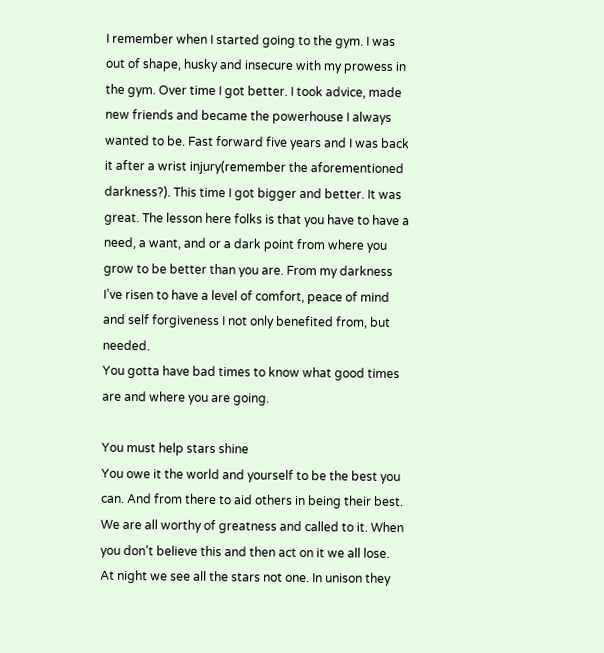I remember when I started going to the gym. I was out of shape, husky and insecure with my prowess in the gym. Over time I got better. I took advice, made new friends and became the powerhouse I always wanted to be. Fast forward five years and I was back it after a wrist injury(remember the aforementioned darkness?). This time I got bigger and better. It was great. The lesson here folks is that you have to have a need, a want, and or a dark point from where you grow to be better than you are. From my darkness I’ve risen to have a level of comfort, peace of mind and self forgiveness I not only benefited from, but needed.
You gotta have bad times to know what good times are and where you are going.

You must help stars shine
You owe it the world and yourself to be the best you can. And from there to aid others in being their best. We are all worthy of greatness and called to it. When you don’t believe this and then act on it we all lose. At night we see all the stars not one. In unison they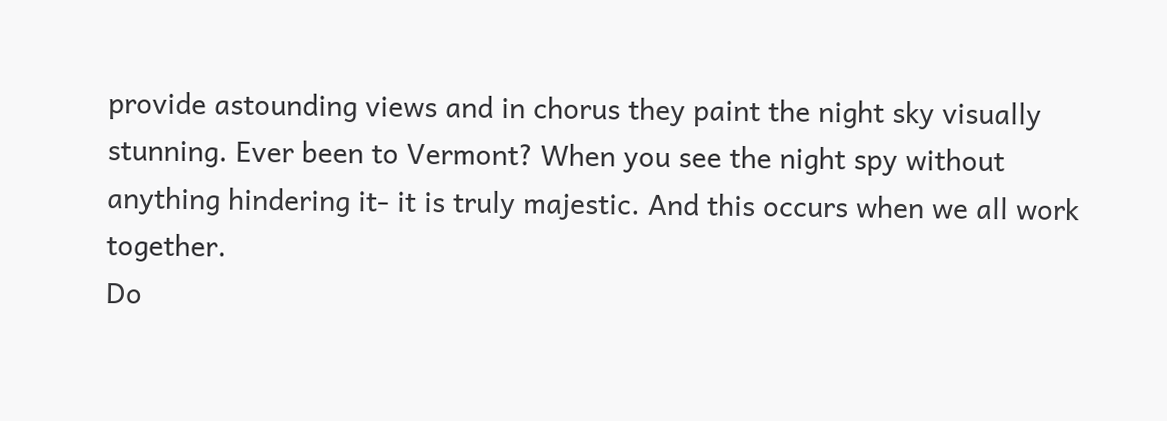provide astounding views and in chorus they paint the night sky visually stunning. Ever been to Vermont? When you see the night spy without anything hindering it- it is truly majestic. And this occurs when we all work together.
Do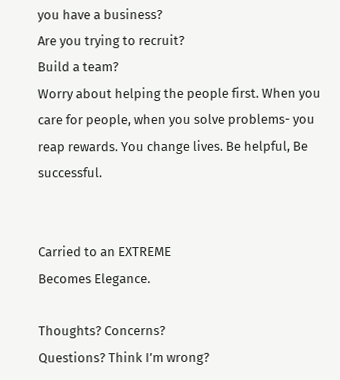you have a business?
Are you trying to recruit?
Build a team?
Worry about helping the people first. When you care for people, when you solve problems- you reap rewards. You change lives. Be helpful, Be successful.


Carried to an EXTREME
Becomes Elegance.

Thoughts? Concerns?
Questions? Think I’m wrong?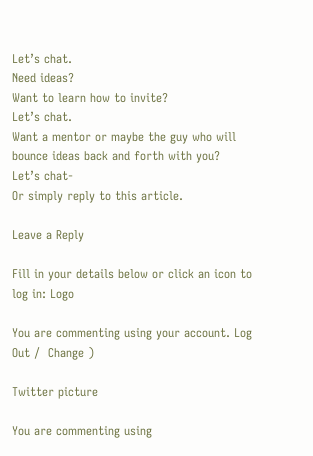Let’s chat.
Need ideas?
Want to learn how to invite?
Let’s chat.
Want a mentor or maybe the guy who will bounce ideas back and forth with you?
Let’s chat-
Or simply reply to this article.

Leave a Reply

Fill in your details below or click an icon to log in: Logo

You are commenting using your account. Log Out /  Change )

Twitter picture

You are commenting using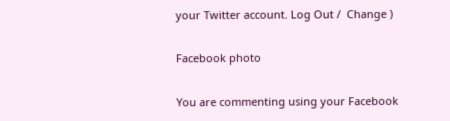your Twitter account. Log Out /  Change )

Facebook photo

You are commenting using your Facebook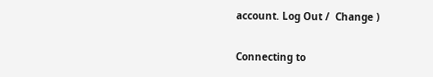account. Log Out /  Change )

Connecting to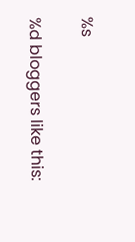%s

%d bloggers like this: